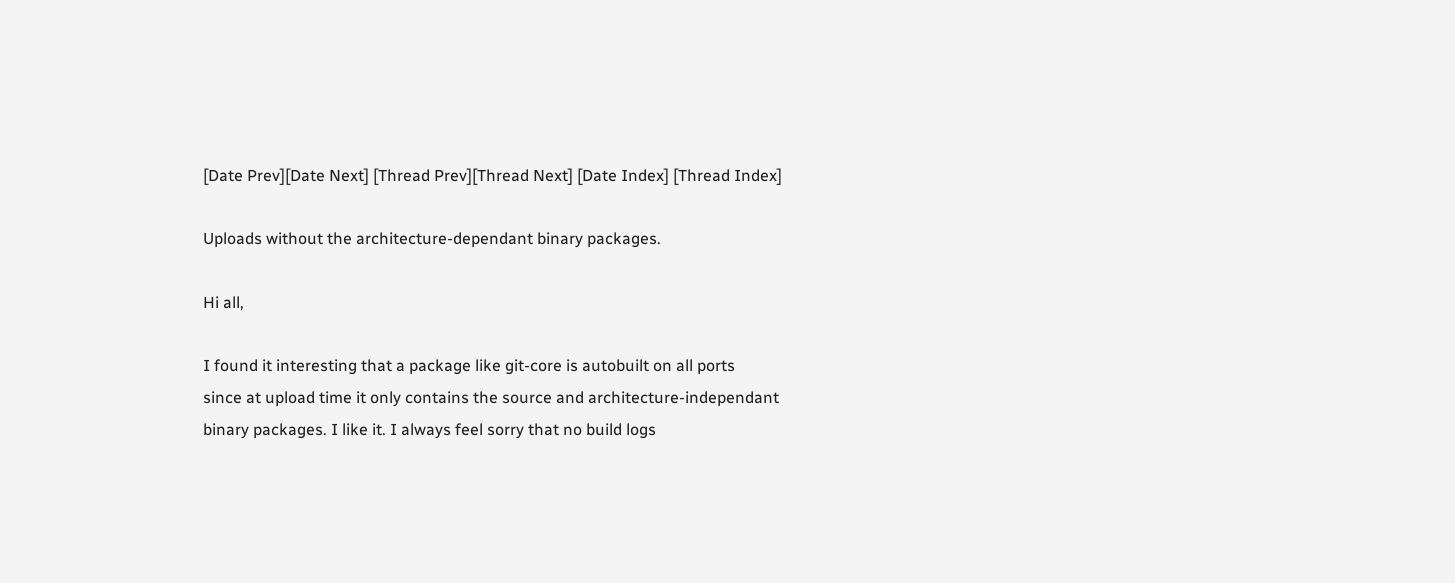[Date Prev][Date Next] [Thread Prev][Thread Next] [Date Index] [Thread Index]

Uploads without the architecture-dependant binary packages.

Hi all,

I found it interesting that a package like git-core is autobuilt on all ports
since at upload time it only contains the source and architecture-independant
binary packages. I like it. I always feel sorry that no build logs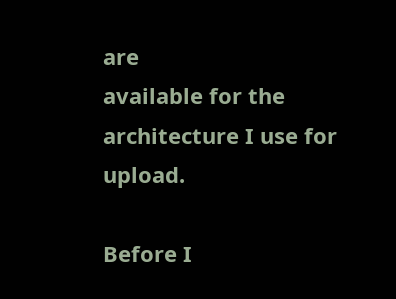are
available for the architecture I use for upload.

Before I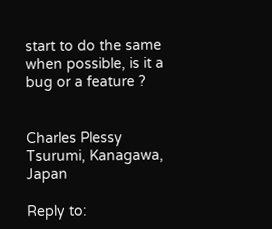start to do the same when possible, is it a bug or a feature ?


Charles Plessy
Tsurumi, Kanagawa, Japan

Reply to: